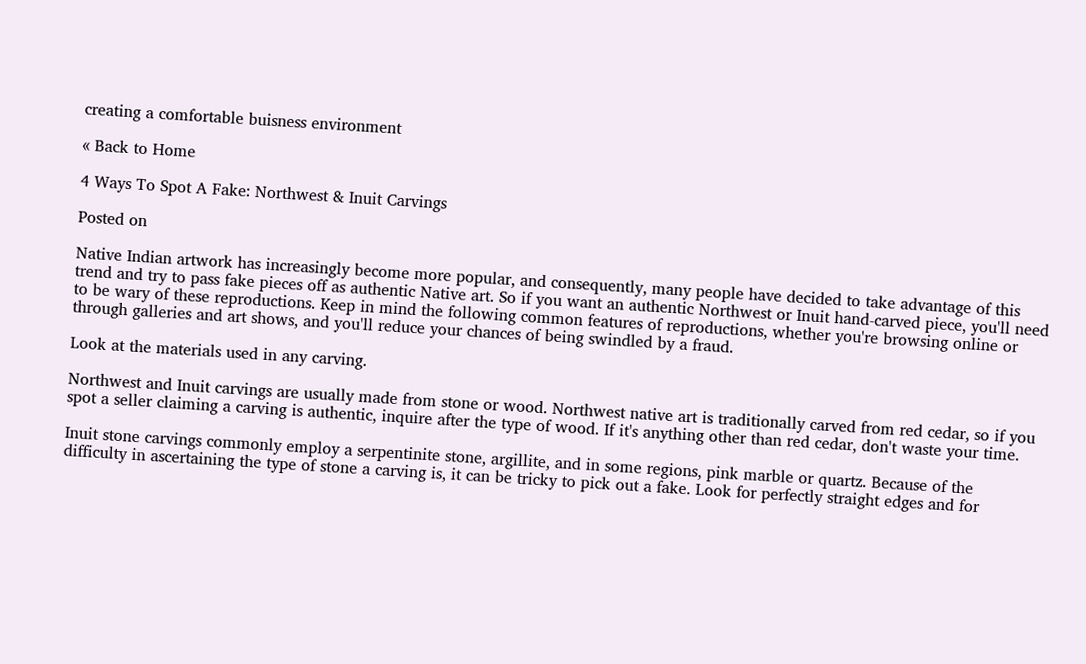creating a comfortable buisness environment

« Back to Home

4 Ways To Spot A Fake: Northwest & Inuit Carvings

Posted on

Native Indian artwork has increasingly become more popular, and consequently, many people have decided to take advantage of this trend and try to pass fake pieces off as authentic Native art. So if you want an authentic Northwest or Inuit hand-carved piece, you'll need to be wary of these reproductions. Keep in mind the following common features of reproductions, whether you're browsing online or through galleries and art shows, and you'll reduce your chances of being swindled by a fraud.

Look at the materials used in any carving.

Northwest and Inuit carvings are usually made from stone or wood. Northwest native art is traditionally carved from red cedar, so if you spot a seller claiming a carving is authentic, inquire after the type of wood. If it's anything other than red cedar, don't waste your time.

Inuit stone carvings commonly employ a serpentinite stone, argillite, and in some regions, pink marble or quartz. Because of the difficulty in ascertaining the type of stone a carving is, it can be tricky to pick out a fake. Look for perfectly straight edges and for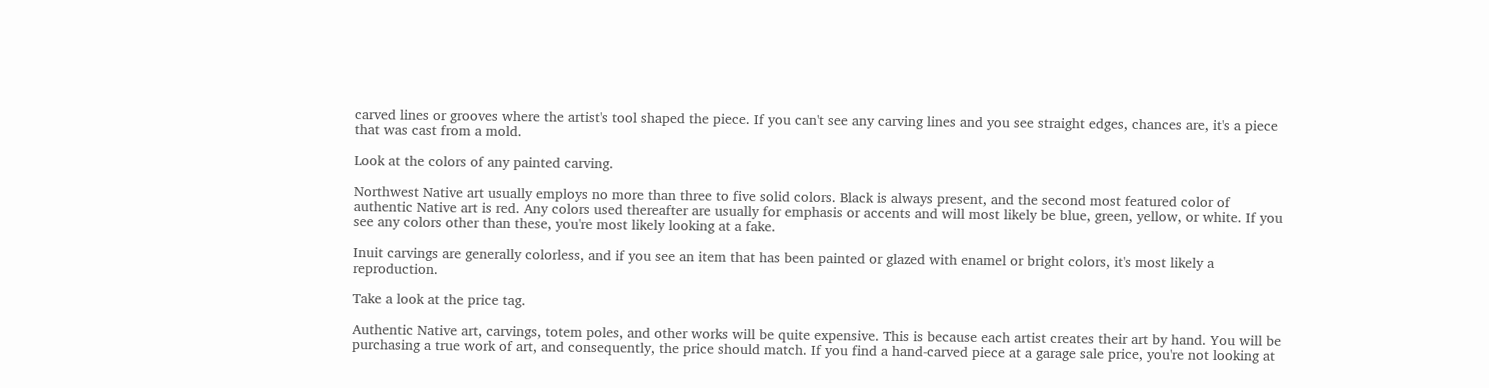carved lines or grooves where the artist's tool shaped the piece. If you can't see any carving lines and you see straight edges, chances are, it's a piece that was cast from a mold.

Look at the colors of any painted carving.

Northwest Native art usually employs no more than three to five solid colors. Black is always present, and the second most featured color of authentic Native art is red. Any colors used thereafter are usually for emphasis or accents and will most likely be blue, green, yellow, or white. If you see any colors other than these, you're most likely looking at a fake.

Inuit carvings are generally colorless, and if you see an item that has been painted or glazed with enamel or bright colors, it's most likely a reproduction.

Take a look at the price tag.

Authentic Native art, carvings, totem poles, and other works will be quite expensive. This is because each artist creates their art by hand. You will be purchasing a true work of art, and consequently, the price should match. If you find a hand-carved piece at a garage sale price, you're not looking at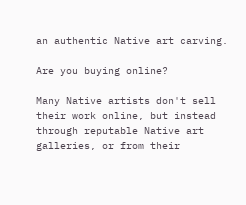an authentic Native art carving.

Are you buying online?

Many Native artists don't sell their work online, but instead through reputable Native art galleries, or from their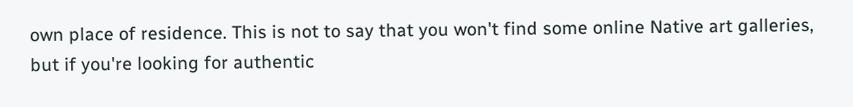own place of residence. This is not to say that you won't find some online Native art galleries, but if you're looking for authentic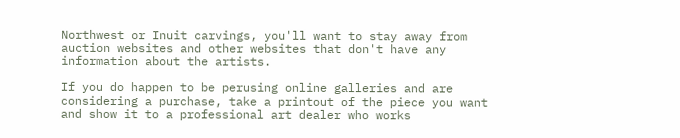Northwest or Inuit carvings, you'll want to stay away from auction websites and other websites that don't have any information about the artists.

If you do happen to be perusing online galleries and are considering a purchase, take a printout of the piece you want and show it to a professional art dealer who works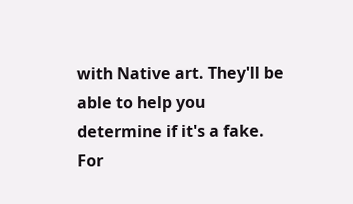with Native art. They'll be able to help you determine if it's a fake. For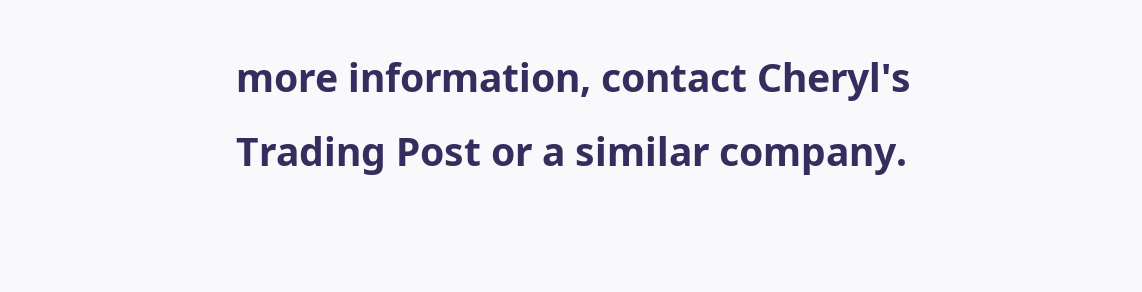more information, contact Cheryl's Trading Post or a similar company.